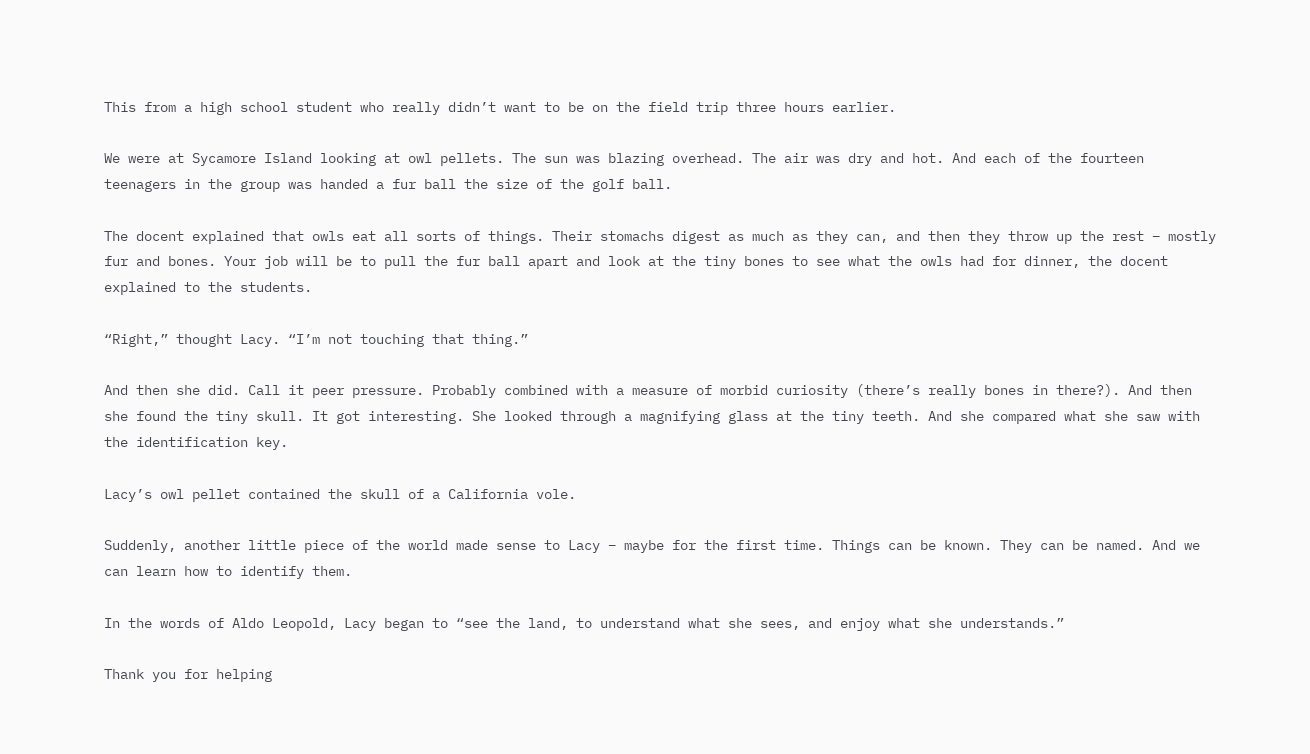This from a high school student who really didn’t want to be on the field trip three hours earlier.

We were at Sycamore Island looking at owl pellets. The sun was blazing overhead. The air was dry and hot. And each of the fourteen teenagers in the group was handed a fur ball the size of the golf ball.

The docent explained that owls eat all sorts of things. Their stomachs digest as much as they can, and then they throw up the rest – mostly fur and bones. Your job will be to pull the fur ball apart and look at the tiny bones to see what the owls had for dinner, the docent explained to the students.

“Right,” thought Lacy. “I’m not touching that thing.”

And then she did. Call it peer pressure. Probably combined with a measure of morbid curiosity (there’s really bones in there?). And then she found the tiny skull. It got interesting. She looked through a magnifying glass at the tiny teeth. And she compared what she saw with the identification key.

Lacy’s owl pellet contained the skull of a California vole.

Suddenly, another little piece of the world made sense to Lacy – maybe for the first time. Things can be known. They can be named. And we can learn how to identify them.

In the words of Aldo Leopold, Lacy began to “see the land, to understand what she sees, and enjoy what she understands.”

Thank you for helping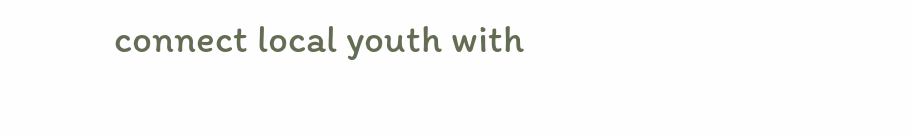connect local youth with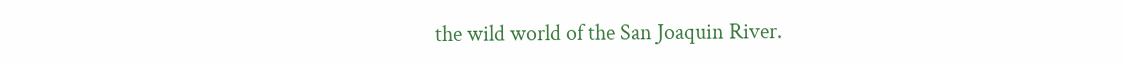the wild world of the San Joaquin River.